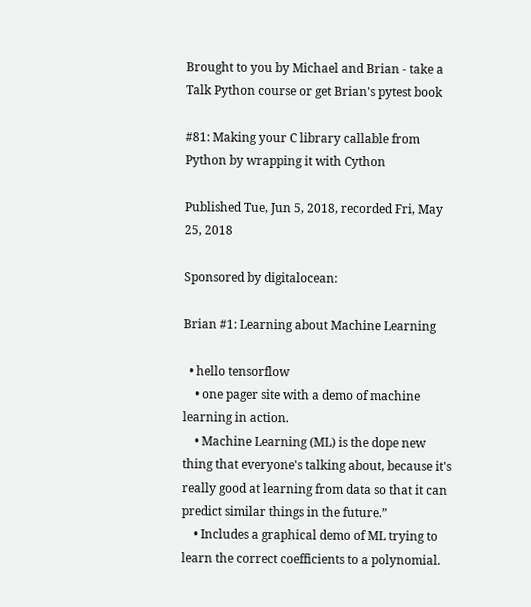Brought to you by Michael and Brian - take a Talk Python course or get Brian's pytest book

#81: Making your C library callable from Python by wrapping it with Cython

Published Tue, Jun 5, 2018, recorded Fri, May 25, 2018

Sponsored by digitalocean:

Brian #1: Learning about Machine Learning

  • hello tensorflow
    • one pager site with a demo of machine learning in action.
    • Machine Learning (ML) is the dope new thing that everyone's talking about, because it's really good at learning from data so that it can predict similar things in the future.”
    • Includes a graphical demo of ML trying to learn the correct coefficients to a polynomial.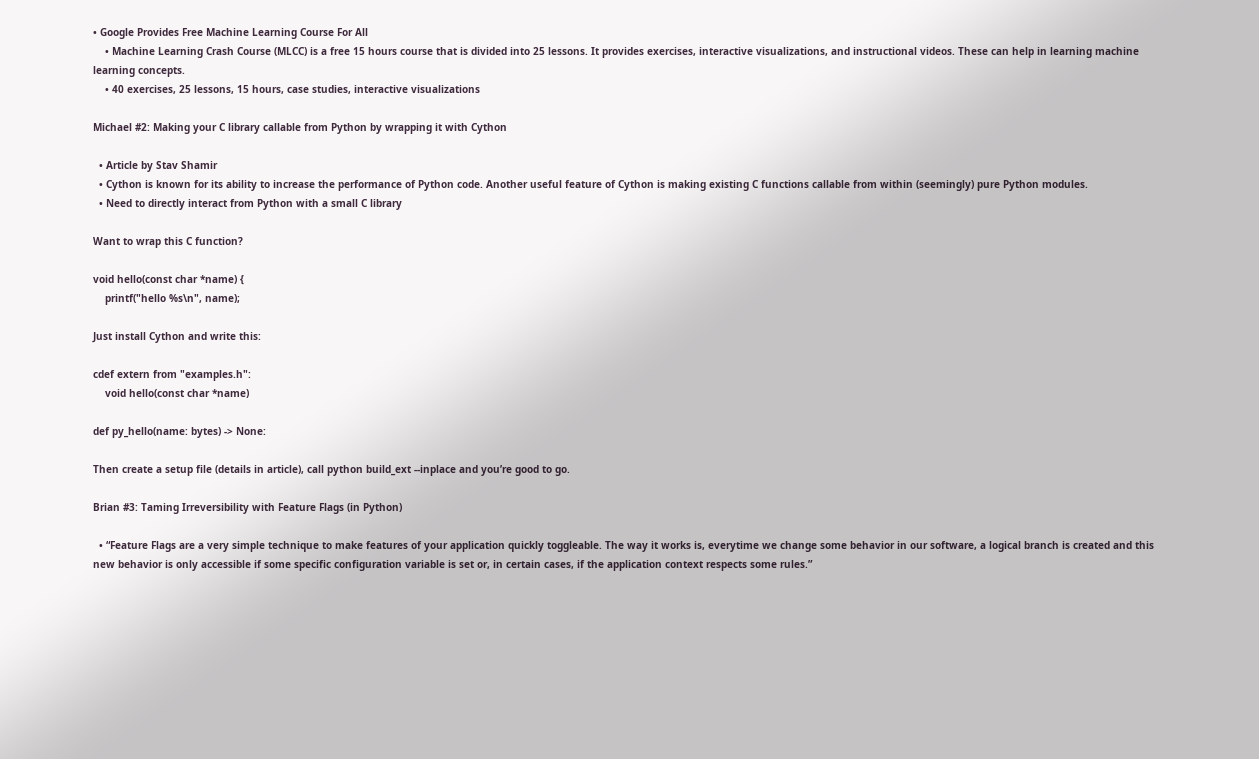• Google Provides Free Machine Learning Course For All
    • Machine Learning Crash Course (MLCC) is a free 15 hours course that is divided into 25 lessons. It provides exercises, interactive visualizations, and instructional videos. These can help in learning machine learning concepts.
    • 40 exercises, 25 lessons, 15 hours, case studies, interactive visualizations

Michael #2: Making your C library callable from Python by wrapping it with Cython

  • Article by Stav Shamir
  • Cython is known for its ability to increase the performance of Python code. Another useful feature of Cython is making existing C functions callable from within (seemingly) pure Python modules.
  • Need to directly interact from Python with a small C library

Want to wrap this C function?

void hello(const char *name) {
    printf("hello %s\n", name);

Just install Cython and write this:

cdef extern from "examples.h":
    void hello(const char *name)

def py_hello(name: bytes) -> None:

Then create a setup file (details in article), call python build_ext --inplace and you’re good to go.

Brian #3: Taming Irreversibility with Feature Flags (in Python)

  • “Feature Flags are a very simple technique to make features of your application quickly toggleable. The way it works is, everytime we change some behavior in our software, a logical branch is created and this new behavior is only accessible if some specific configuration variable is set or, in certain cases, if the application context respects some rules.”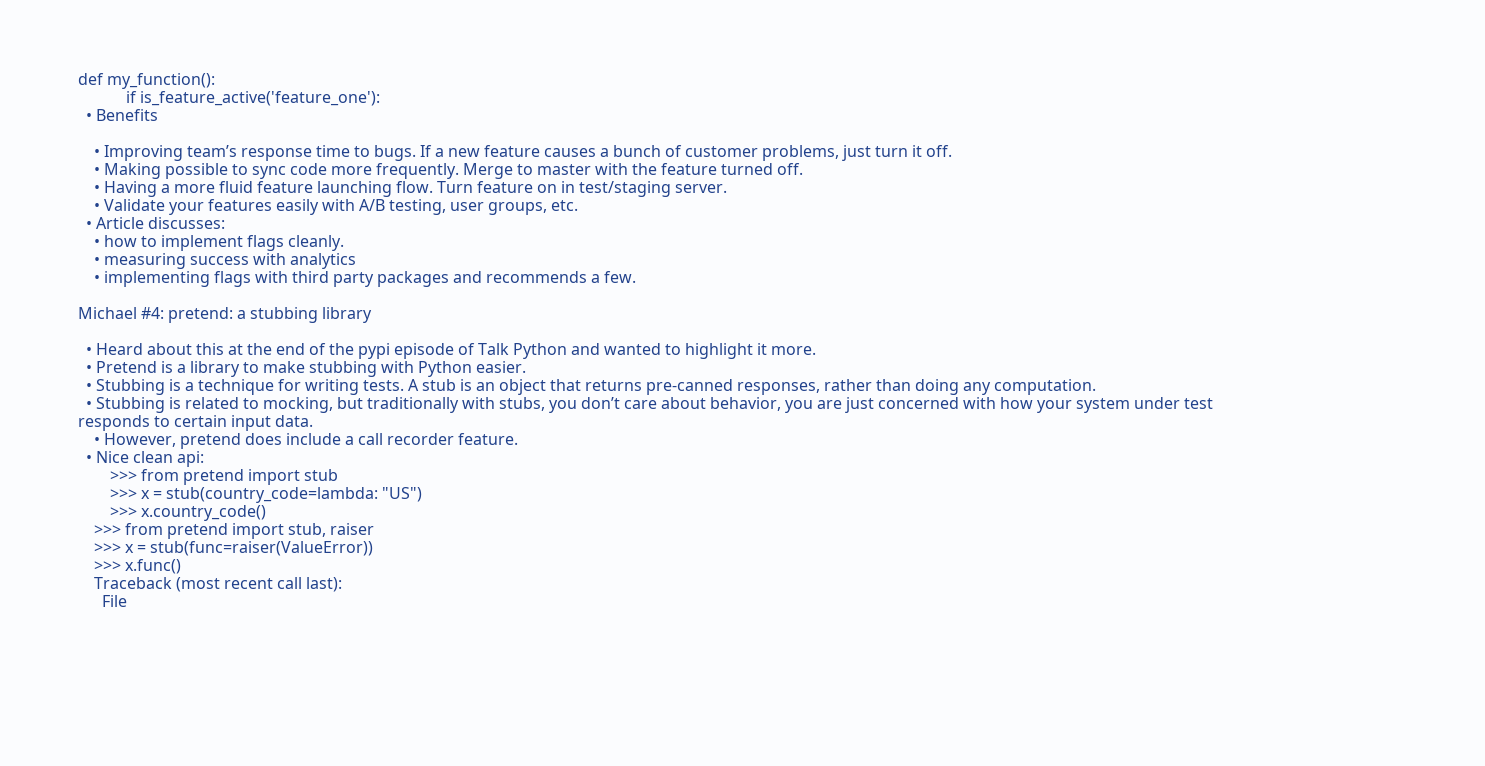def my_function():
            if is_feature_active('feature_one'):
  • Benefits

    • Improving team’s response time to bugs. If a new feature causes a bunch of customer problems, just turn it off.
    • Making possible to sync code more frequently. Merge to master with the feature turned off.
    • Having a more fluid feature launching flow. Turn feature on in test/staging server.
    • Validate your features easily with A/B testing, user groups, etc.
  • Article discusses:
    • how to implement flags cleanly.
    • measuring success with analytics
    • implementing flags with third party packages and recommends a few.

Michael #4: pretend: a stubbing library

  • Heard about this at the end of the pypi episode of Talk Python and wanted to highlight it more.
  • Pretend is a library to make stubbing with Python easier.
  • Stubbing is a technique for writing tests. A stub is an object that returns pre-canned responses, rather than doing any computation.
  • Stubbing is related to mocking, but traditionally with stubs, you don’t care about behavior, you are just concerned with how your system under test responds to certain input data.
    • However, pretend does include a call recorder feature.
  • Nice clean api:
        >>> from pretend import stub
        >>> x = stub(country_code=lambda: "US")
        >>> x.country_code()
    >>> from pretend import stub, raiser
    >>> x = stub(func=raiser(ValueError))
    >>> x.func()
    Traceback (most recent call last):
      File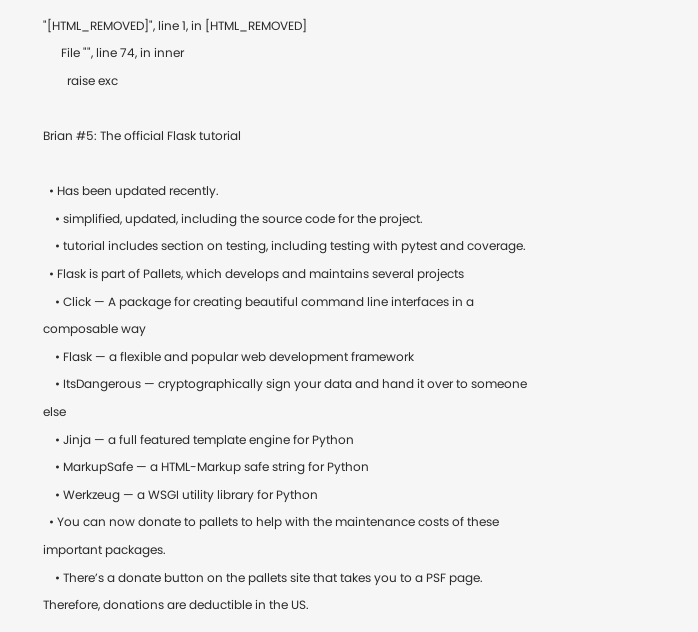"[HTML_REMOVED]", line 1, in [HTML_REMOVED]
      File "", line 74, in inner
        raise exc

Brian #5: The official Flask tutorial

  • Has been updated recently.
    • simplified, updated, including the source code for the project.
    • tutorial includes section on testing, including testing with pytest and coverage.
  • Flask is part of Pallets, which develops and maintains several projects
    • Click — A package for creating beautiful command line interfaces in a composable way
    • Flask — a flexible and popular web development framework
    • ItsDangerous — cryptographically sign your data and hand it over to someone else
    • Jinja — a full featured template engine for Python
    • MarkupSafe — a HTML-Markup safe string for Python
    • Werkzeug — a WSGI utility library for Python
  • You can now donate to pallets to help with the maintenance costs of these important packages.
    • There’s a donate button on the pallets site that takes you to a PSF page. Therefore, donations are deductible in the US.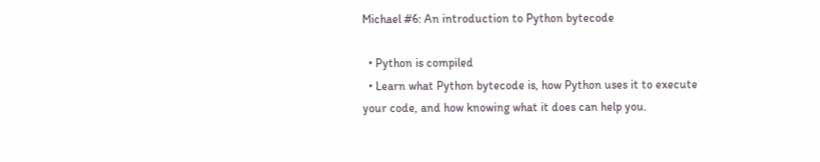Michael #6: An introduction to Python bytecode

  • Python is compiled
  • Learn what Python bytecode is, how Python uses it to execute your code, and how knowing what it does can help you.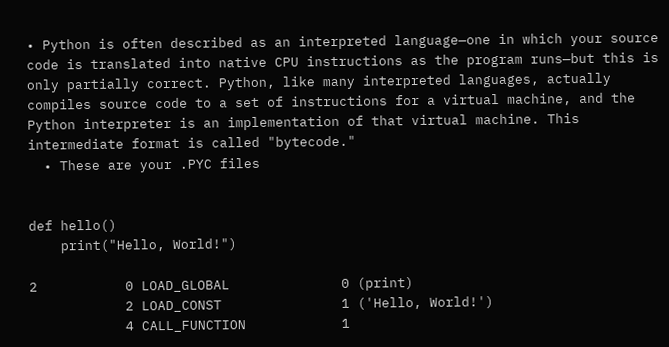• Python is often described as an interpreted language—one in which your source code is translated into native CPU instructions as the program runs—but this is only partially correct. Python, like many interpreted languages, actually compiles source code to a set of instructions for a virtual machine, and the Python interpreter is an implementation of that virtual machine. This intermediate format is called "bytecode."
  • These are your .PYC files


def hello()
    print("Hello, World!")

2           0 LOAD_GLOBAL              0 (print)
            2 LOAD_CONST               1 ('Hello, World!')
            4 CALL_FUNCTION            1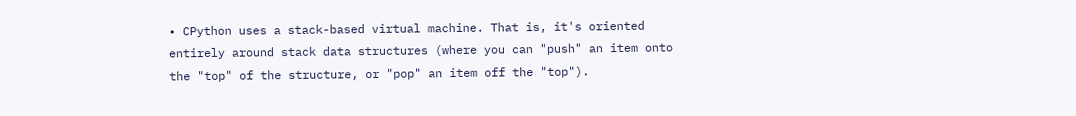• CPython uses a stack-based virtual machine. That is, it's oriented entirely around stack data structures (where you can "push" an item onto the "top" of the structure, or "pop" an item off the "top").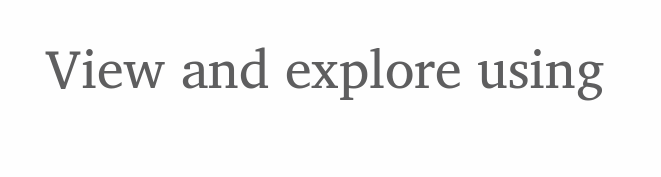View and explore using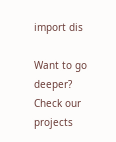import dis

Want to go deeper? Check our projects